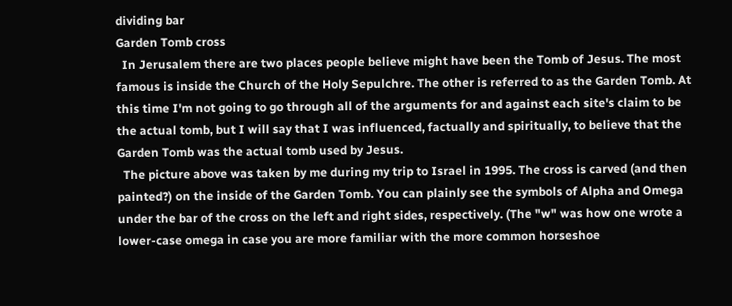dividing bar
Garden Tomb cross
  In Jerusalem there are two places people believe might have been the Tomb of Jesus. The most famous is inside the Church of the Holy Sepulchre. The other is referred to as the Garden Tomb. At this time I'm not going to go through all of the arguments for and against each site's claim to be the actual tomb, but I will say that I was influenced, factually and spiritually, to believe that the Garden Tomb was the actual tomb used by Jesus.
  The picture above was taken by me during my trip to Israel in 1995. The cross is carved (and then painted?) on the inside of the Garden Tomb. You can plainly see the symbols of Alpha and Omega under the bar of the cross on the left and right sides, respectively. (The "w" was how one wrote a lower-case omega in case you are more familiar with the more common horseshoe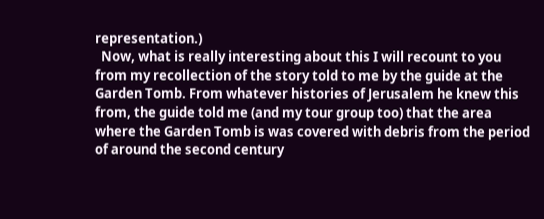representation.)
  Now, what is really interesting about this I will recount to you from my recollection of the story told to me by the guide at the Garden Tomb. From whatever histories of Jerusalem he knew this from, the guide told me (and my tour group too) that the area where the Garden Tomb is was covered with debris from the period of around the second century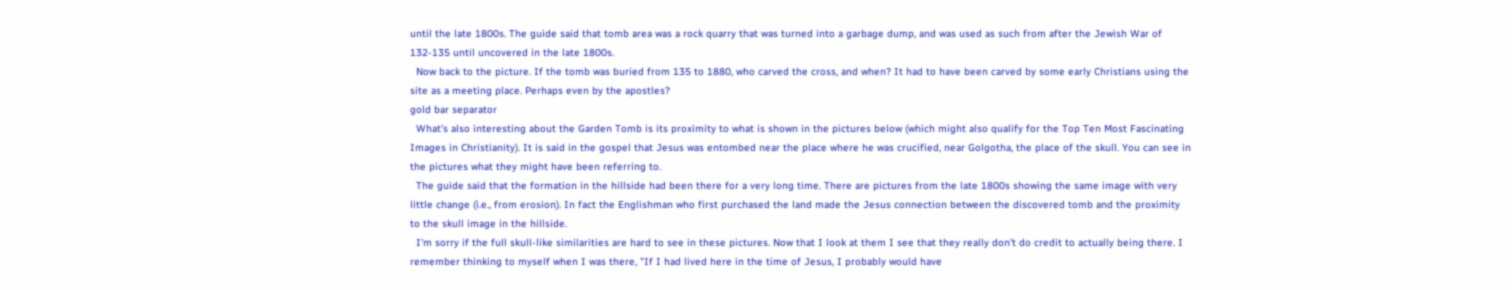until the late 1800s. The guide said that tomb area was a rock quarry that was turned into a garbage dump, and was used as such from after the Jewish War of 132-135 until uncovered in the late 1800s.
  Now back to the picture. If the tomb was buried from 135 to 1880, who carved the cross, and when? It had to have been carved by some early Christians using the site as a meeting place. Perhaps even by the apostles?
gold bar separator
  What's also interesting about the Garden Tomb is its proximity to what is shown in the pictures below (which might also qualify for the Top Ten Most Fascinating Images in Christianity). It is said in the gospel that Jesus was entombed near the place where he was crucified, near Golgotha, the place of the skull. You can see in the pictures what they might have been referring to.
  The guide said that the formation in the hillside had been there for a very long time. There are pictures from the late 1800s showing the same image with very little change (i.e., from erosion). In fact the Englishman who first purchased the land made the Jesus connection between the discovered tomb and the proximity to the skull image in the hillside.
  I'm sorry if the full skull-like similarities are hard to see in these pictures. Now that I look at them I see that they really don't do credit to actually being there. I remember thinking to myself when I was there, "If I had lived here in the time of Jesus, I probably would have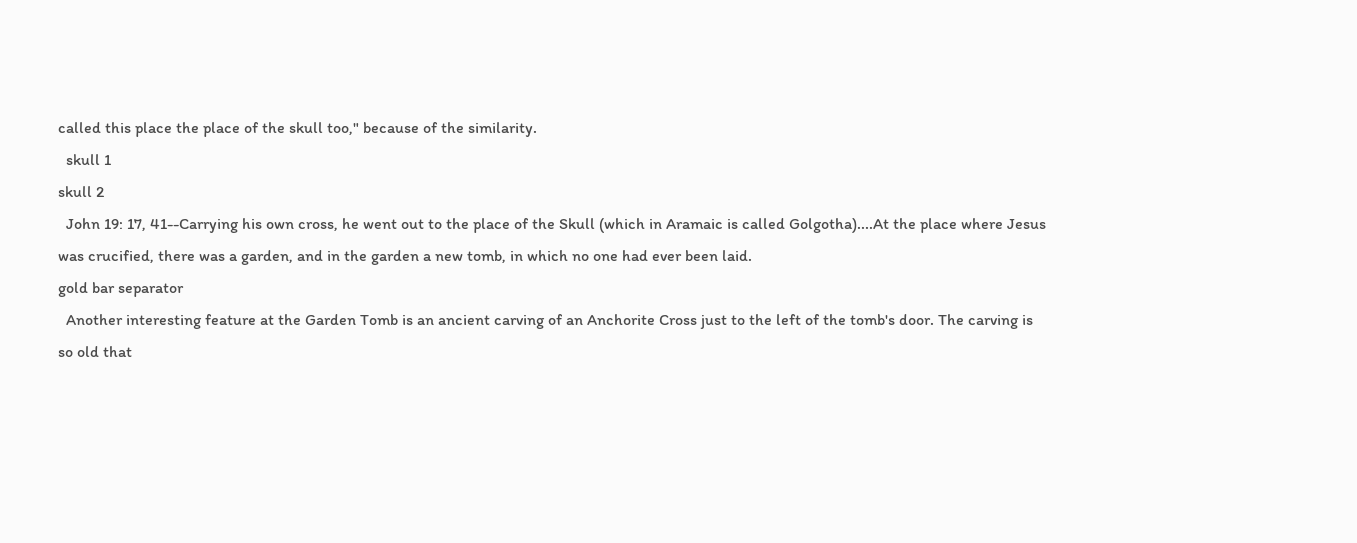called this place the place of the skull too," because of the similarity.
  skull 1
skull 2
  John 19: 17, 41--Carrying his own cross, he went out to the place of the Skull (which in Aramaic is called Golgotha)....At the place where Jesus was crucified, there was a garden, and in the garden a new tomb, in which no one had ever been laid.
gold bar separator
  Another interesting feature at the Garden Tomb is an ancient carving of an Anchorite Cross just to the left of the tomb's door. The carving is so old that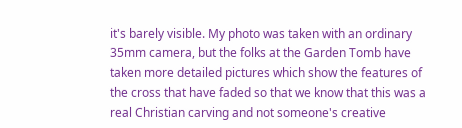it's barely visible. My photo was taken with an ordinary 35mm camera, but the folks at the Garden Tomb have taken more detailed pictures which show the features of the cross that have faded so that we know that this was a real Christian carving and not someone's creative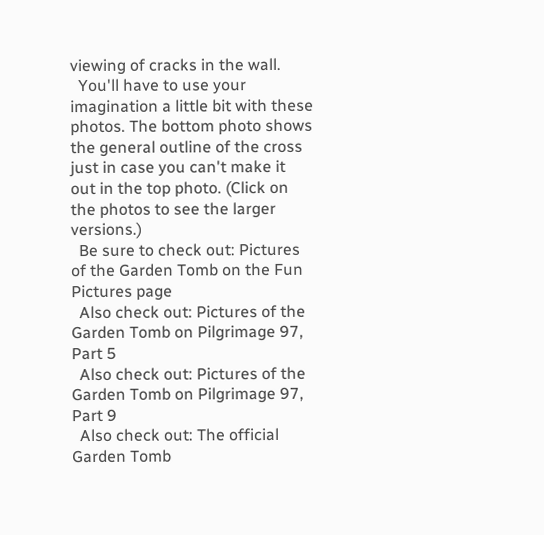viewing of cracks in the wall.
  You'll have to use your imagination a little bit with these photos. The bottom photo shows the general outline of the cross just in case you can't make it out in the top photo. (Click on the photos to see the larger versions.)
  Be sure to check out: Pictures of the Garden Tomb on the Fun Pictures page
  Also check out: Pictures of the Garden Tomb on Pilgrimage 97, Part 5
  Also check out: Pictures of the Garden Tomb on Pilgrimage 97, Part 9
  Also check out: The official Garden Tomb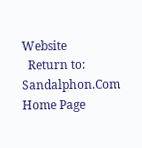Website
  Return to: Sandalphon.Com Home Page